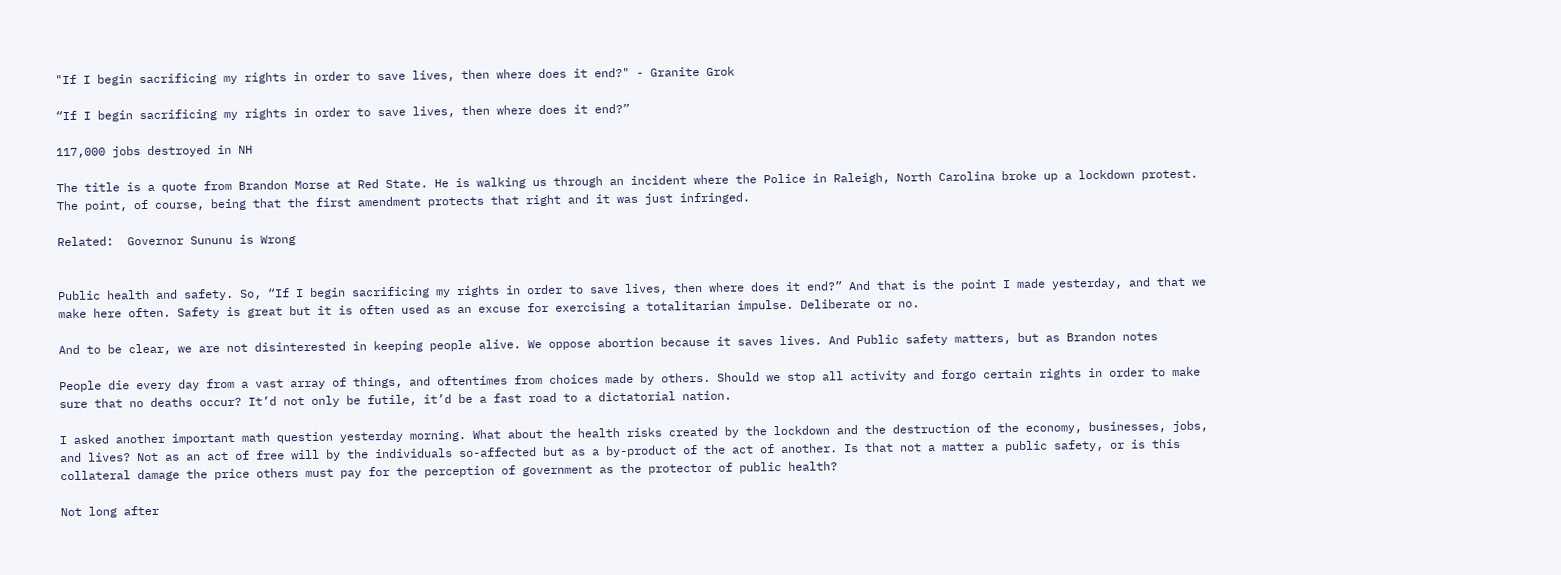"If I begin sacrificing my rights in order to save lives, then where does it end?" - Granite Grok

“If I begin sacrificing my rights in order to save lives, then where does it end?”

117,000 jobs destroyed in NH

The title is a quote from Brandon Morse at Red State. He is walking us through an incident where the Police in Raleigh, North Carolina broke up a lockdown protest. The point, of course, being that the first amendment protects that right and it was just infringed.

Related:  Governor Sununu is Wrong


Public health and safety. So, “If I begin sacrificing my rights in order to save lives, then where does it end?” And that is the point I made yesterday, and that we make here often. Safety is great but it is often used as an excuse for exercising a totalitarian impulse. Deliberate or no.

And to be clear, we are not disinterested in keeping people alive. We oppose abortion because it saves lives. And Public safety matters, but as Brandon notes

People die every day from a vast array of things, and oftentimes from choices made by others. Should we stop all activity and forgo certain rights in order to make sure that no deaths occur? It’d not only be futile, it’d be a fast road to a dictatorial nation.

I asked another important math question yesterday morning. What about the health risks created by the lockdown and the destruction of the economy, businesses, jobs, and lives? Not as an act of free will by the individuals so-affected but as a by-product of the act of another. Is that not a matter a public safety, or is this collateral damage the price others must pay for the perception of government as the protector of public health?

Not long after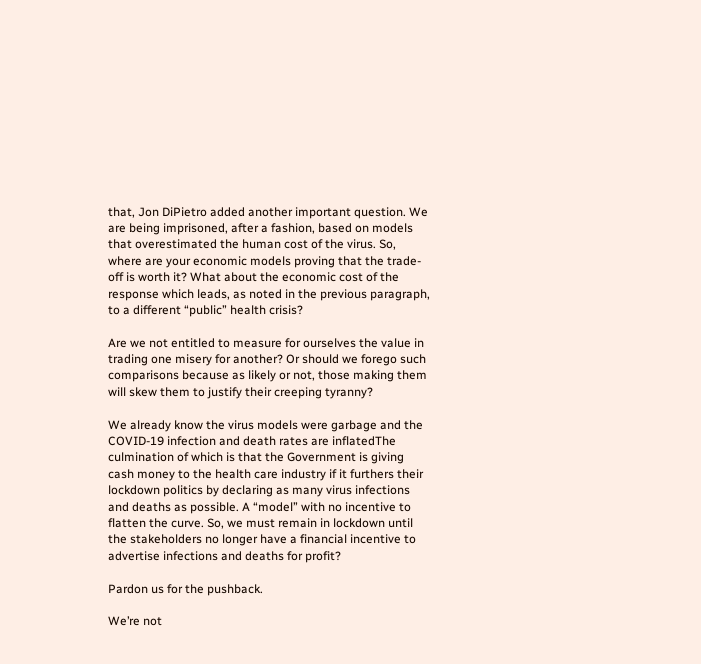that, Jon DiPietro added another important question. We are being imprisoned, after a fashion, based on models that overestimated the human cost of the virus. So, where are your economic models proving that the trade-off is worth it? What about the economic cost of the response which leads, as noted in the previous paragraph, to a different “public” health crisis?

Are we not entitled to measure for ourselves the value in trading one misery for another? Or should we forego such comparisons because as likely or not, those making them will skew them to justify their creeping tyranny?

We already know the virus models were garbage and the COVID-19 infection and death rates are inflatedThe culmination of which is that the Government is giving cash money to the health care industry if it furthers their lockdown politics by declaring as many virus infections and deaths as possible. A “model” with no incentive to flatten the curve. So, we must remain in lockdown until the stakeholders no longer have a financial incentive to advertise infections and deaths for profit?

Pardon us for the pushback.

We’re not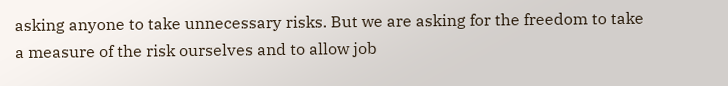asking anyone to take unnecessary risks. But we are asking for the freedom to take a measure of the risk ourselves and to allow job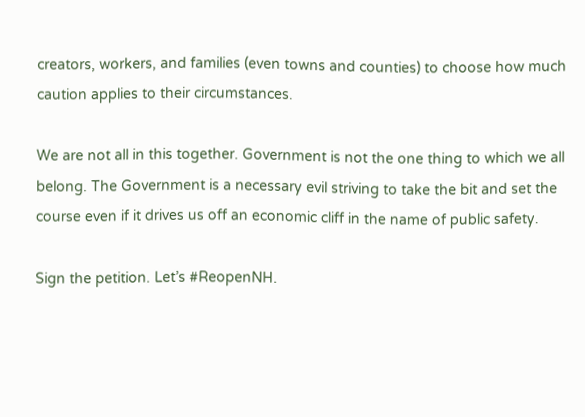creators, workers, and families (even towns and counties) to choose how much caution applies to their circumstances.

We are not all in this together. Government is not the one thing to which we all belong. The Government is a necessary evil striving to take the bit and set the course even if it drives us off an economic cliff in the name of public safety.

Sign the petition. Let’s #ReopenNH.